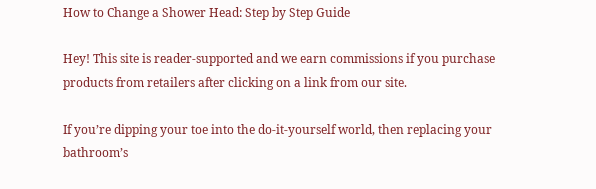How to Change a Shower Head: Step by Step Guide

Hey! This site is reader-supported and we earn commissions if you purchase products from retailers after clicking on a link from our site.

If you’re dipping your toe into the do-it-yourself world, then replacing your bathroom’s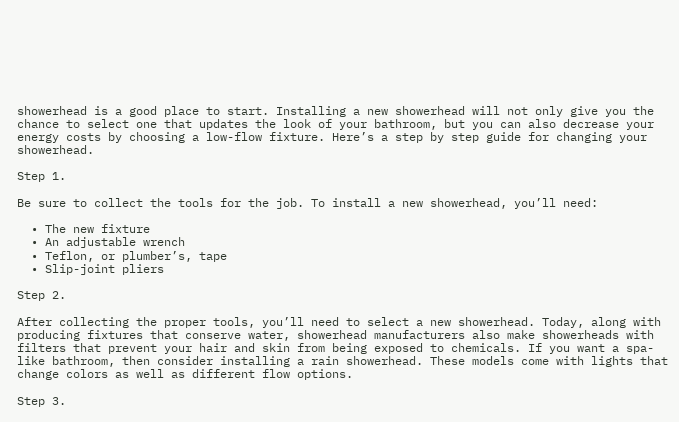showerhead is a good place to start. Installing a new showerhead will not only give you the chance to select one that updates the look of your bathroom, but you can also decrease your energy costs by choosing a low-flow fixture. Here’s a step by step guide for changing your showerhead.

Step 1.

Be sure to collect the tools for the job. To install a new showerhead, you’ll need:

  • The new fixture
  • An adjustable wrench
  • Teflon, or plumber’s, tape
  • Slip-joint pliers

Step 2.

After collecting the proper tools, you’ll need to select a new showerhead. Today, along with producing fixtures that conserve water, showerhead manufacturers also make showerheads with filters that prevent your hair and skin from being exposed to chemicals. If you want a spa-like bathroom, then consider installing a rain showerhead. These models come with lights that change colors as well as different flow options.

Step 3.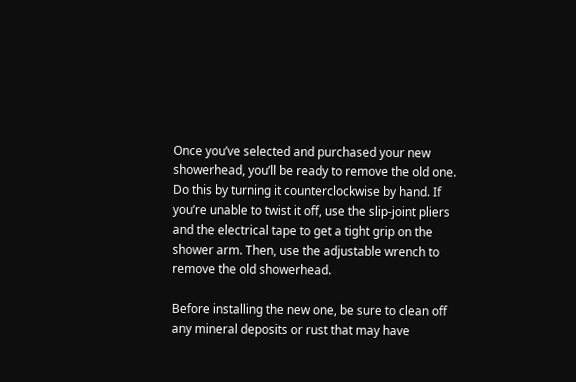Once you’ve selected and purchased your new showerhead, you’ll be ready to remove the old one. Do this by turning it counterclockwise by hand. If you’re unable to twist it off, use the slip-joint pliers and the electrical tape to get a tight grip on the shower arm. Then, use the adjustable wrench to remove the old showerhead.

Before installing the new one, be sure to clean off any mineral deposits or rust that may have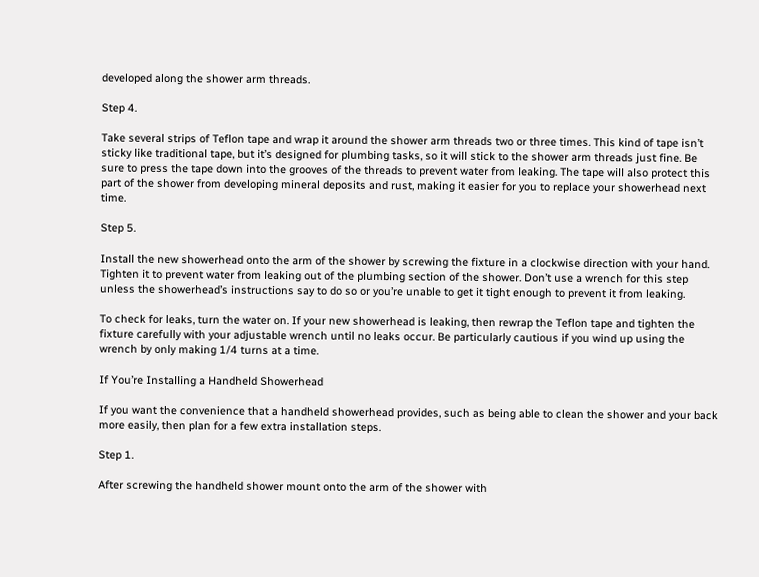developed along the shower arm threads.

Step 4.

Take several strips of Teflon tape and wrap it around the shower arm threads two or three times. This kind of tape isn’t sticky like traditional tape, but it’s designed for plumbing tasks, so it will stick to the shower arm threads just fine. Be sure to press the tape down into the grooves of the threads to prevent water from leaking. The tape will also protect this part of the shower from developing mineral deposits and rust, making it easier for you to replace your showerhead next time.

Step 5.

Install the new showerhead onto the arm of the shower by screwing the fixture in a clockwise direction with your hand. Tighten it to prevent water from leaking out of the plumbing section of the shower. Don’t use a wrench for this step unless the showerhead’s instructions say to do so or you’re unable to get it tight enough to prevent it from leaking.

To check for leaks, turn the water on. If your new showerhead is leaking, then rewrap the Teflon tape and tighten the fixture carefully with your adjustable wrench until no leaks occur. Be particularly cautious if you wind up using the wrench by only making 1/4 turns at a time.

If You’re Installing a Handheld Showerhead

If you want the convenience that a handheld showerhead provides, such as being able to clean the shower and your back more easily, then plan for a few extra installation steps.

Step 1.

After screwing the handheld shower mount onto the arm of the shower with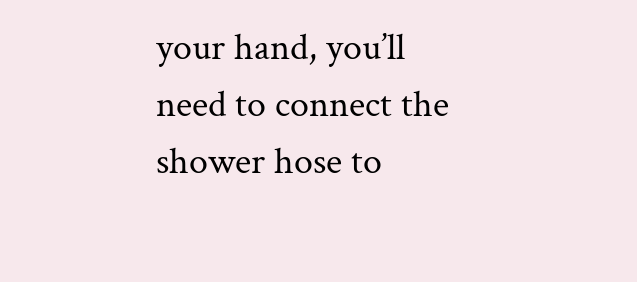your hand, you’ll need to connect the shower hose to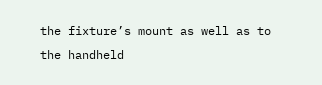the fixture’s mount as well as to the handheld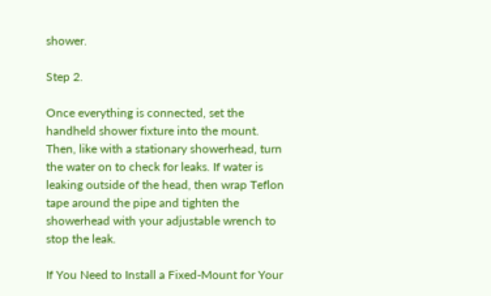shower.

Step 2.

Once everything is connected, set the handheld shower fixture into the mount. Then, like with a stationary showerhead, turn the water on to check for leaks. If water is leaking outside of the head, then wrap Teflon tape around the pipe and tighten the showerhead with your adjustable wrench to stop the leak.

If You Need to Install a Fixed-Mount for Your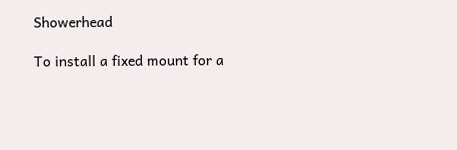Showerhead

To install a fixed mount for a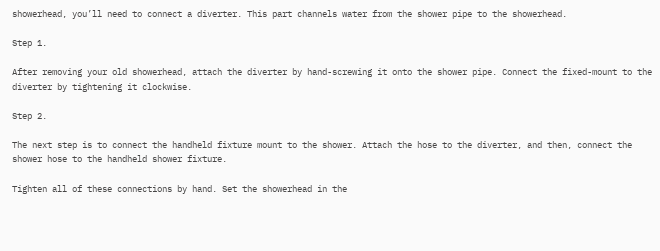showerhead, you’ll need to connect a diverter. This part channels water from the shower pipe to the showerhead.

Step 1.

After removing your old showerhead, attach the diverter by hand-screwing it onto the shower pipe. Connect the fixed-mount to the diverter by tightening it clockwise.

Step 2.

The next step is to connect the handheld fixture mount to the shower. Attach the hose to the diverter, and then, connect the shower hose to the handheld shower fixture.

Tighten all of these connections by hand. Set the showerhead in the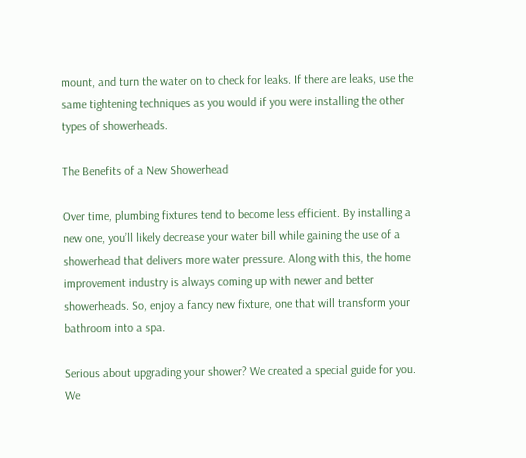mount, and turn the water on to check for leaks. If there are leaks, use the same tightening techniques as you would if you were installing the other types of showerheads.

The Benefits of a New Showerhead

Over time, plumbing fixtures tend to become less efficient. By installing a new one, you’ll likely decrease your water bill while gaining the use of a showerhead that delivers more water pressure. Along with this, the home improvement industry is always coming up with newer and better showerheads. So, enjoy a fancy new fixture, one that will transform your bathroom into a spa.

Serious about upgrading your shower? We created a special guide for you. We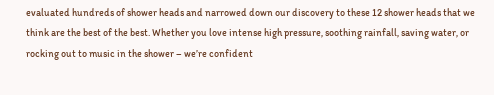evaluated hundreds of shower heads and narrowed down our discovery to these 12 shower heads that we think are the best of the best. Whether you love intense high pressure, soothing rainfall, saving water, or rocking out to music in the shower – we’re confident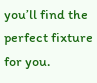you’ll find the perfect fixture for you.